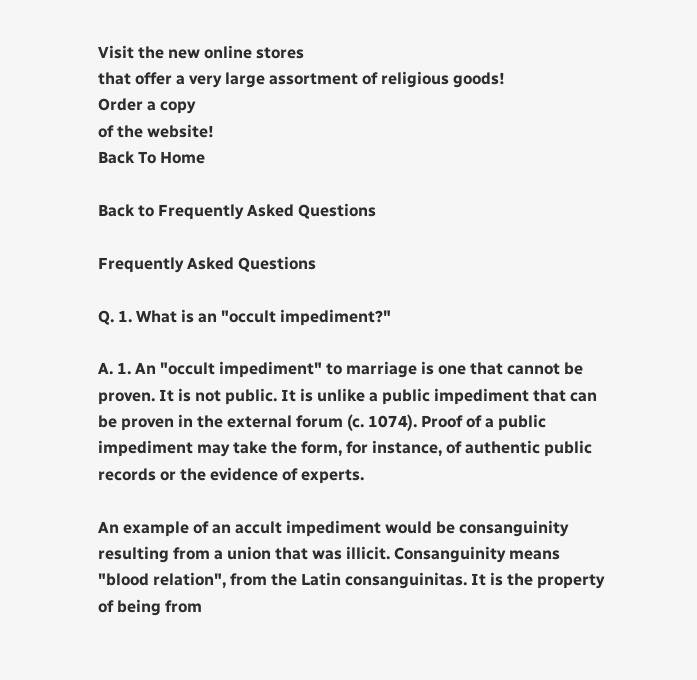Visit the new online stores
that offer a very large assortment of religious goods!
Order a copy
of the website!
Back To Home

Back to Frequently Asked Questions

Frequently Asked Questions

Q. 1. What is an "occult impediment?"

A. 1. An "occult impediment" to marriage is one that cannot be proven. It is not public. It is unlike a public impediment that can be proven in the external forum (c. 1074). Proof of a public impediment may take the form, for instance, of authentic public records or the evidence of experts.

An example of an accult impediment would be consanguinity resulting from a union that was illicit. Consanguinity means "blood relation", from the Latin consanguinitas. It is the property of being from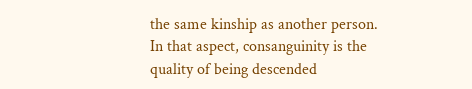the same kinship as another person. In that aspect, consanguinity is the quality of being descended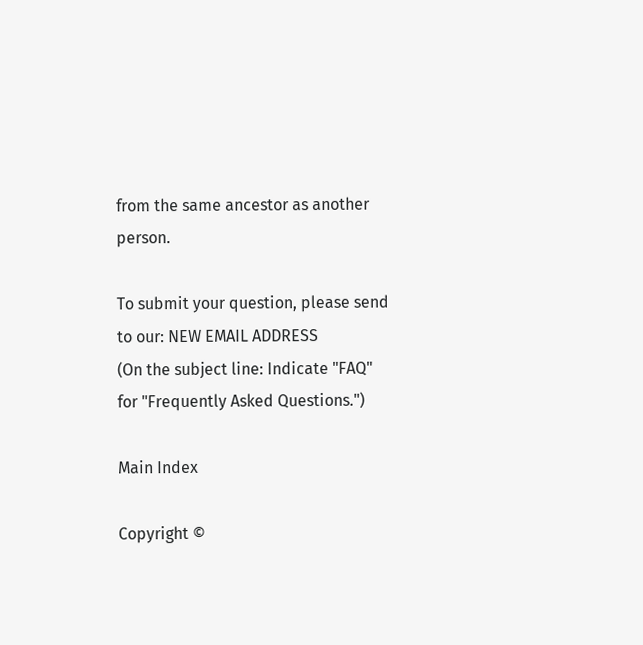from the same ancestor as another person.

To submit your question, please send to our: NEW EMAIL ADDRESS
(On the subject line: Indicate "FAQ" for "Frequently Asked Questions.")

Main Index

Copyright ©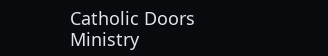Catholic Doors Ministry